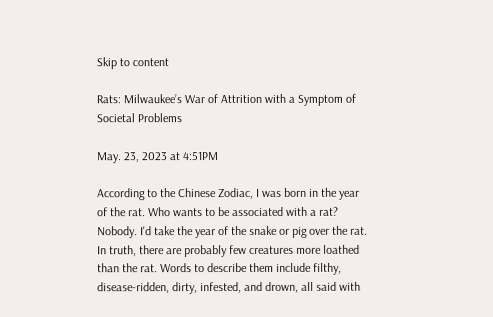Skip to content

Rats: Milwaukee’s War of Attrition with a Symptom of Societal Problems

May. 23, 2023 at 4:51PM

According to the Chinese Zodiac, I was born in the year of the rat. Who wants to be associated with a rat? Nobody. I'd take the year of the snake or pig over the rat. In truth, there are probably few creatures more loathed than the rat. Words to describe them include filthy, disease-ridden, dirty, infested, and drown, all said with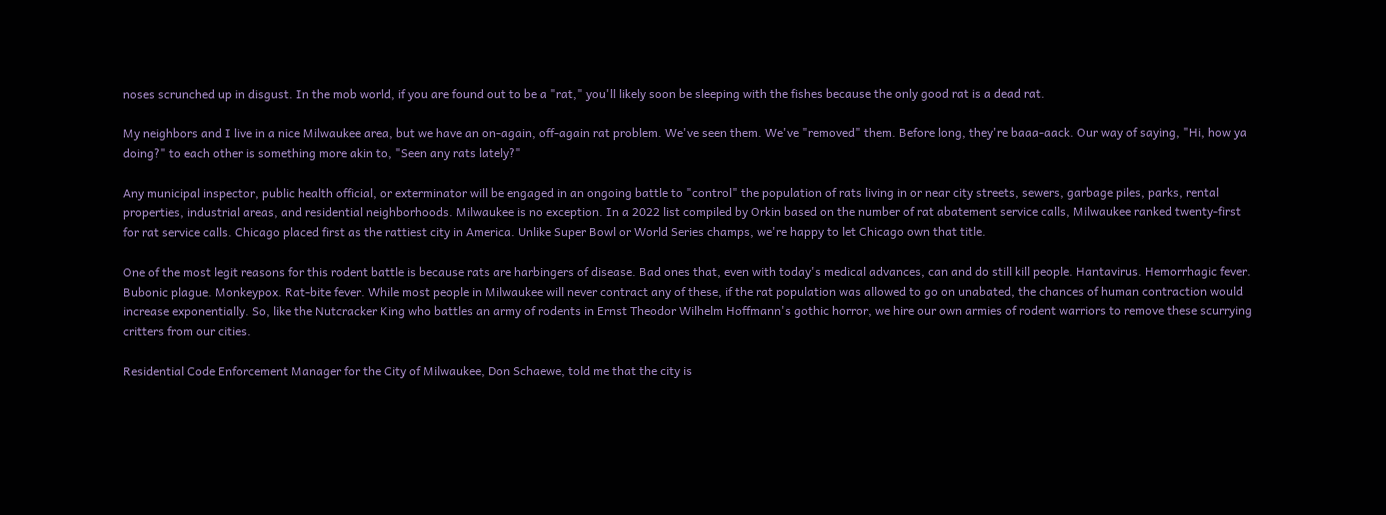noses scrunched up in disgust. In the mob world, if you are found out to be a "rat," you'll likely soon be sleeping with the fishes because the only good rat is a dead rat.

My neighbors and I live in a nice Milwaukee area, but we have an on-again, off-again rat problem. We've seen them. We've "removed" them. Before long, they're baaa-aack. Our way of saying, "Hi, how ya doing?" to each other is something more akin to, "Seen any rats lately?"

Any municipal inspector, public health official, or exterminator will be engaged in an ongoing battle to "control" the population of rats living in or near city streets, sewers, garbage piles, parks, rental properties, industrial areas, and residential neighborhoods. Milwaukee is no exception. In a 2022 list compiled by Orkin based on the number of rat abatement service calls, Milwaukee ranked twenty-first for rat service calls. Chicago placed first as the rattiest city in America. Unlike Super Bowl or World Series champs, we're happy to let Chicago own that title.

One of the most legit reasons for this rodent battle is because rats are harbingers of disease. Bad ones that, even with today's medical advances, can and do still kill people. Hantavirus. Hemorrhagic fever. Bubonic plague. Monkeypox. Rat-bite fever. While most people in Milwaukee will never contract any of these, if the rat population was allowed to go on unabated, the chances of human contraction would increase exponentially. So, like the Nutcracker King who battles an army of rodents in Ernst Theodor Wilhelm Hoffmann's gothic horror, we hire our own armies of rodent warriors to remove these scurrying critters from our cities.

Residential Code Enforcement Manager for the City of Milwaukee, Don Schaewe, told me that the city is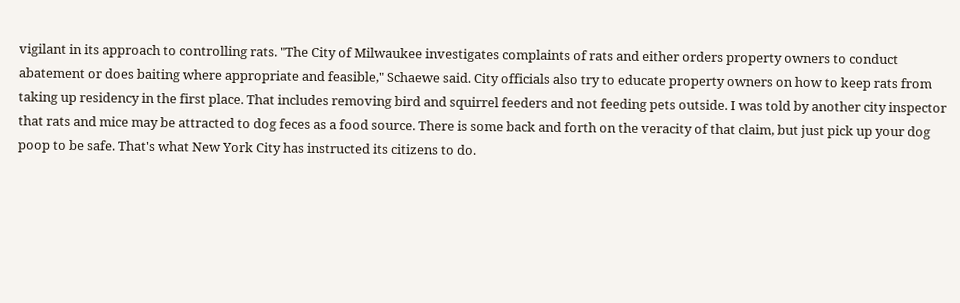vigilant in its approach to controlling rats. "The City of Milwaukee investigates complaints of rats and either orders property owners to conduct abatement or does baiting where appropriate and feasible," Schaewe said. City officials also try to educate property owners on how to keep rats from taking up residency in the first place. That includes removing bird and squirrel feeders and not feeding pets outside. I was told by another city inspector that rats and mice may be attracted to dog feces as a food source. There is some back and forth on the veracity of that claim, but just pick up your dog poop to be safe. That's what New York City has instructed its citizens to do.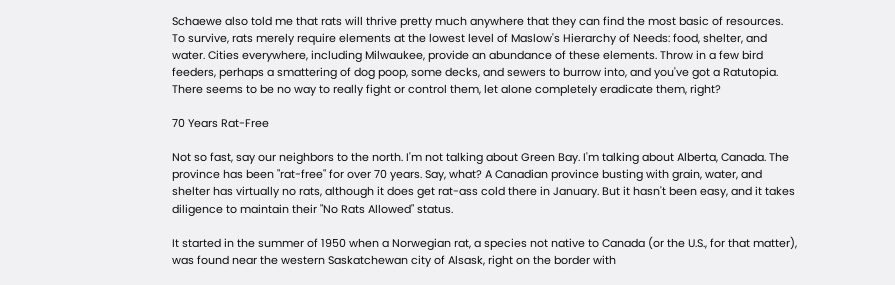Schaewe also told me that rats will thrive pretty much anywhere that they can find the most basic of resources. To survive, rats merely require elements at the lowest level of Maslow's Hierarchy of Needs: food, shelter, and water. Cities everywhere, including Milwaukee, provide an abundance of these elements. Throw in a few bird feeders, perhaps a smattering of dog poop, some decks, and sewers to burrow into, and you've got a Ratutopia. There seems to be no way to really fight or control them, let alone completely eradicate them, right?

70 Years Rat-Free

Not so fast, say our neighbors to the north. I'm not talking about Green Bay. I'm talking about Alberta, Canada. The province has been "rat-free" for over 70 years. Say, what? A Canadian province busting with grain, water, and shelter has virtually no rats, although it does get rat-ass cold there in January. But it hasn't been easy, and it takes diligence to maintain their "No Rats Allowed" status.

It started in the summer of 1950 when a Norwegian rat, a species not native to Canada (or the U.S., for that matter), was found near the western Saskatchewan city of Alsask, right on the border with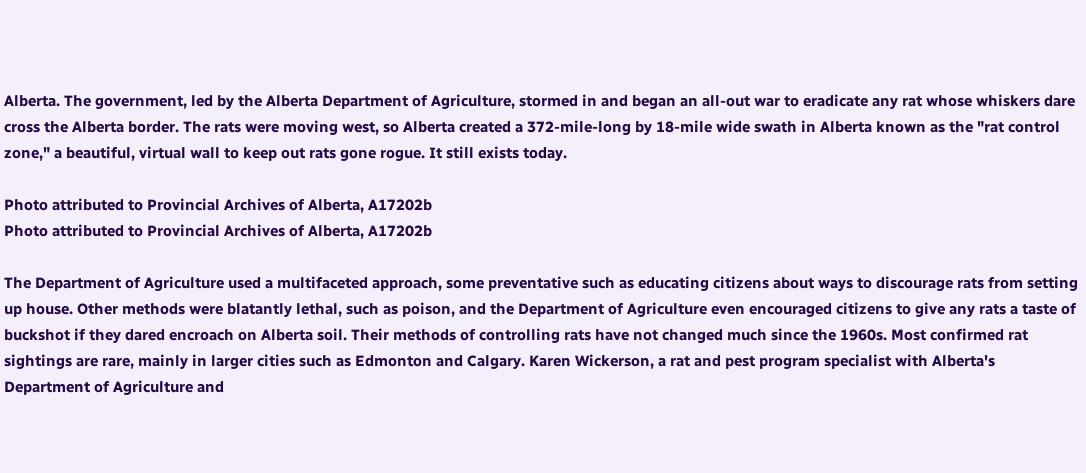Alberta. The government, led by the Alberta Department of Agriculture, stormed in and began an all-out war to eradicate any rat whose whiskers dare cross the Alberta border. The rats were moving west, so Alberta created a 372-mile-long by 18-mile wide swath in Alberta known as the "rat control zone," a beautiful, virtual wall to keep out rats gone rogue. It still exists today.

Photo attributed to Provincial Archives of Alberta, A17202b
Photo attributed to Provincial Archives of Alberta, A17202b

The Department of Agriculture used a multifaceted approach, some preventative such as educating citizens about ways to discourage rats from setting up house. Other methods were blatantly lethal, such as poison, and the Department of Agriculture even encouraged citizens to give any rats a taste of buckshot if they dared encroach on Alberta soil. Their methods of controlling rats have not changed much since the 1960s. Most confirmed rat sightings are rare, mainly in larger cities such as Edmonton and Calgary. Karen Wickerson, a rat and pest program specialist with Alberta's Department of Agriculture and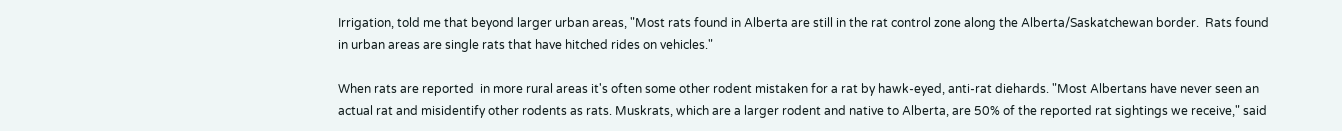Irrigation, told me that beyond larger urban areas, "Most rats found in Alberta are still in the rat control zone along the Alberta/Saskatchewan border.  Rats found in urban areas are single rats that have hitched rides on vehicles."

When rats are reported  in more rural areas it's often some other rodent mistaken for a rat by hawk-eyed, anti-rat diehards. "Most Albertans have never seen an actual rat and misidentify other rodents as rats. Muskrats, which are a larger rodent and native to Alberta, are 50% of the reported rat sightings we receive," said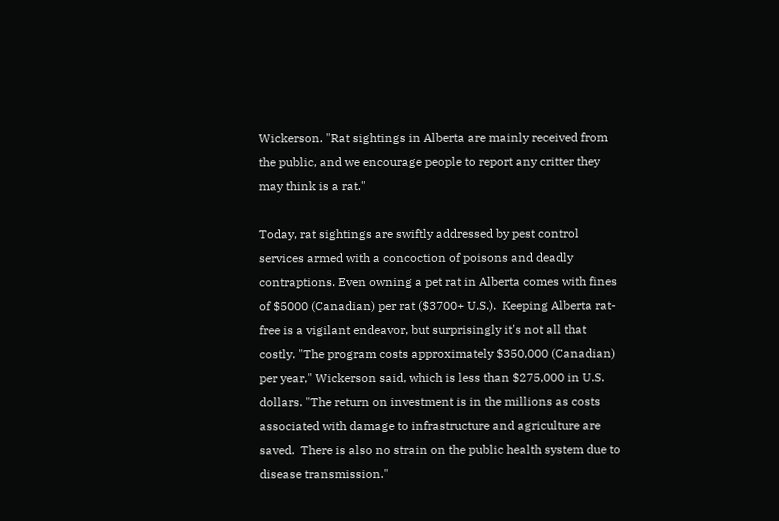Wickerson. "Rat sightings in Alberta are mainly received from the public, and we encourage people to report any critter they may think is a rat."

Today, rat sightings are swiftly addressed by pest control services armed with a concoction of poisons and deadly contraptions. Even owning a pet rat in Alberta comes with fines of $5000 (Canadian) per rat ($3700+ U.S.).  Keeping Alberta rat-free is a vigilant endeavor, but surprisingly it's not all that costly. "The program costs approximately $350,000 (Canadian) per year," Wickerson said, which is less than $275,000 in U.S. dollars. "The return on investment is in the millions as costs associated with damage to infrastructure and agriculture are saved.  There is also no strain on the public health system due to disease transmission."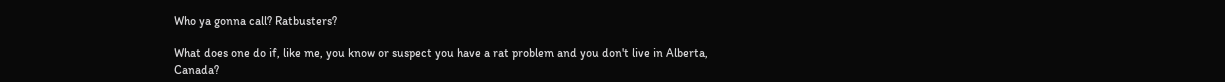Who ya gonna call? Ratbusters?

What does one do if, like me, you know or suspect you have a rat problem and you don't live in Alberta, Canada?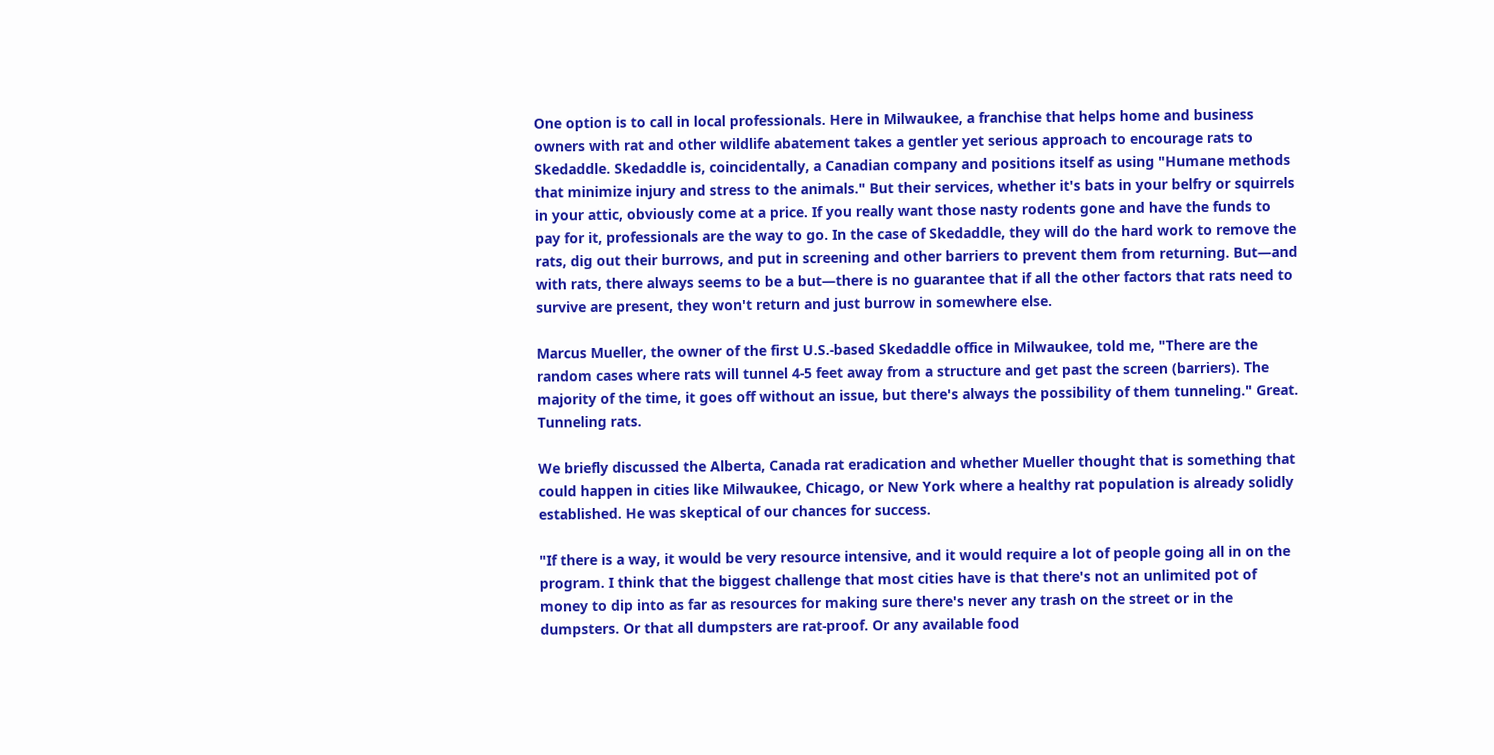One option is to call in local professionals. Here in Milwaukee, a franchise that helps home and business owners with rat and other wildlife abatement takes a gentler yet serious approach to encourage rats to Skedaddle. Skedaddle is, coincidentally, a Canadian company and positions itself as using "Humane methods that minimize injury and stress to the animals." But their services, whether it's bats in your belfry or squirrels in your attic, obviously come at a price. If you really want those nasty rodents gone and have the funds to pay for it, professionals are the way to go. In the case of Skedaddle, they will do the hard work to remove the rats, dig out their burrows, and put in screening and other barriers to prevent them from returning. But—and with rats, there always seems to be a but—there is no guarantee that if all the other factors that rats need to survive are present, they won't return and just burrow in somewhere else.

Marcus Mueller, the owner of the first U.S.-based Skedaddle office in Milwaukee, told me, "There are the random cases where rats will tunnel 4-5 feet away from a structure and get past the screen (barriers). The majority of the time, it goes off without an issue, but there's always the possibility of them tunneling." Great. Tunneling rats.

We briefly discussed the Alberta, Canada rat eradication and whether Mueller thought that is something that could happen in cities like Milwaukee, Chicago, or New York where a healthy rat population is already solidly established. He was skeptical of our chances for success.

"If there is a way, it would be very resource intensive, and it would require a lot of people going all in on the program. I think that the biggest challenge that most cities have is that there's not an unlimited pot of money to dip into as far as resources for making sure there's never any trash on the street or in the dumpsters. Or that all dumpsters are rat-proof. Or any available food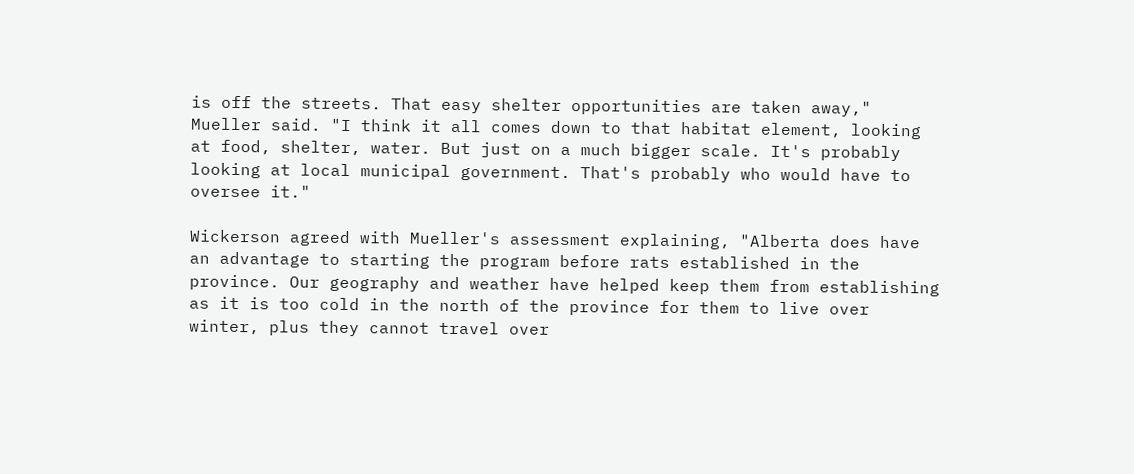is off the streets. That easy shelter opportunities are taken away," Mueller said. "I think it all comes down to that habitat element, looking at food, shelter, water. But just on a much bigger scale. It's probably looking at local municipal government. That's probably who would have to oversee it."

Wickerson agreed with Mueller's assessment explaining, "Alberta does have an advantage to starting the program before rats established in the province. Our geography and weather have helped keep them from establishing as it is too cold in the north of the province for them to live over winter, plus they cannot travel over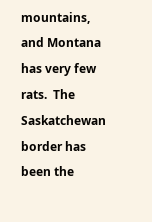mountains, and Montana has very few rats.  The Saskatchewan border has been the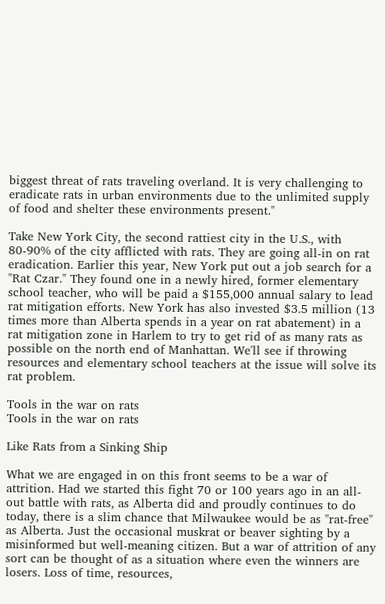biggest threat of rats traveling overland. It is very challenging to eradicate rats in urban environments due to the unlimited supply of food and shelter these environments present."

Take New York City, the second rattiest city in the U.S., with 80-90% of the city afflicted with rats. They are going all-in on rat eradication. Earlier this year, New York put out a job search for a "Rat Czar." They found one in a newly hired, former elementary school teacher, who will be paid a $155,000 annual salary to lead rat mitigation efforts. New York has also invested $3.5 million (13 times more than Alberta spends in a year on rat abatement) in a rat mitigation zone in Harlem to try to get rid of as many rats as possible on the north end of Manhattan. We'll see if throwing resources and elementary school teachers at the issue will solve its rat problem.

Tools in the war on rats
Tools in the war on rats

Like Rats from a Sinking Ship

What we are engaged in on this front seems to be a war of attrition. Had we started this fight 70 or 100 years ago in an all-out battle with rats, as Alberta did and proudly continues to do today, there is a slim chance that Milwaukee would be as "rat-free" as Alberta. Just the occasional muskrat or beaver sighting by a misinformed but well-meaning citizen. But a war of attrition of any sort can be thought of as a situation where even the winners are losers. Loss of time, resources,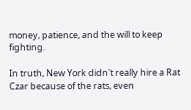money, patience, and the will to keep fighting.

In truth, New York didn't really hire a Rat Czar because of the rats, even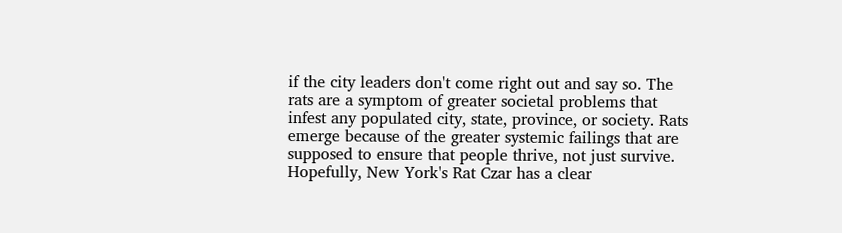if the city leaders don't come right out and say so. The rats are a symptom of greater societal problems that infest any populated city, state, province, or society. Rats emerge because of the greater systemic failings that are supposed to ensure that people thrive, not just survive. Hopefully, New York's Rat Czar has a clear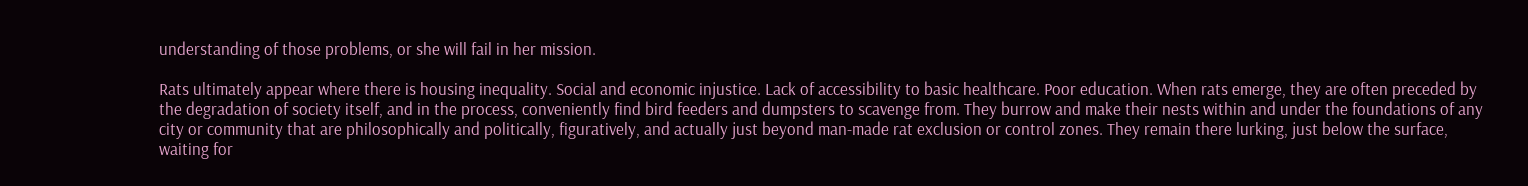understanding of those problems, or she will fail in her mission.

Rats ultimately appear where there is housing inequality. Social and economic injustice. Lack of accessibility to basic healthcare. Poor education. When rats emerge, they are often preceded by the degradation of society itself, and in the process, conveniently find bird feeders and dumpsters to scavenge from. They burrow and make their nests within and under the foundations of any city or community that are philosophically and politically, figuratively, and actually just beyond man-made rat exclusion or control zones. They remain there lurking, just below the surface, waiting for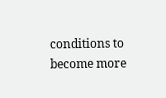conditions to become more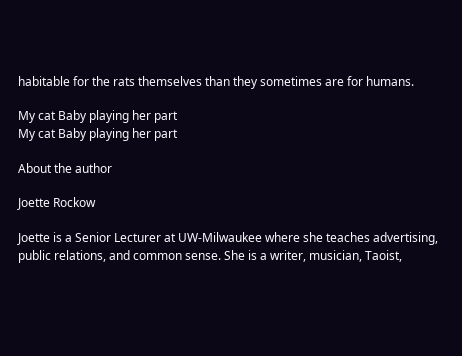habitable for the rats themselves than they sometimes are for humans.

My cat Baby playing her part
My cat Baby playing her part

About the author

Joette Rockow

Joette is a Senior Lecturer at UW-Milwaukee where she teaches advertising, public relations, and common sense. She is a writer, musician, Taoist,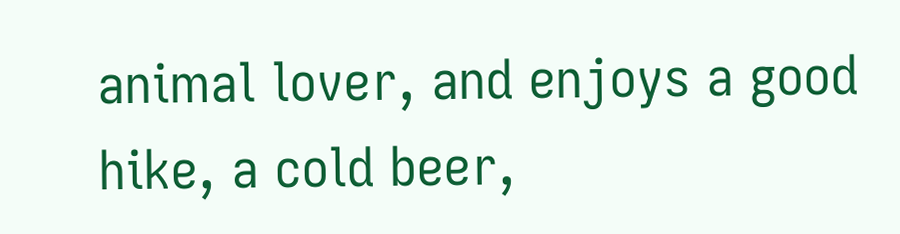animal lover, and enjoys a good hike, a cold beer,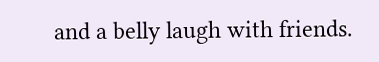and a belly laugh with friends.